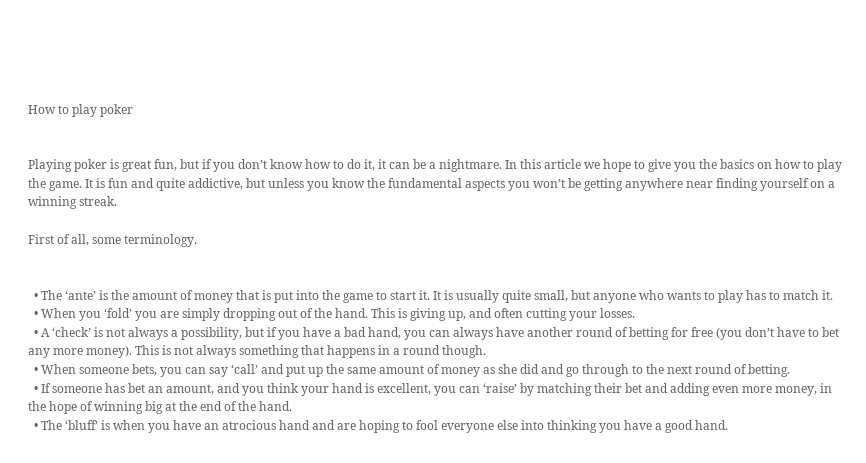How to play poker


Playing poker is great fun, but if you don’t know how to do it, it can be a nightmare. In this article we hope to give you the basics on how to play the game. It is fun and quite addictive, but unless you know the fundamental aspects you won’t be getting anywhere near finding yourself on a winning streak.

First of all, some terminology.


  • The ‘ante’ is the amount of money that is put into the game to start it. It is usually quite small, but anyone who wants to play has to match it.
  • When you ‘fold’ you are simply dropping out of the hand. This is giving up, and often cutting your losses.
  • A ‘check’ is not always a possibility, but if you have a bad hand, you can always have another round of betting for free (you don’t have to bet any more money). This is not always something that happens in a round though.
  • When someone bets, you can say ‘call’ and put up the same amount of money as she did and go through to the next round of betting.
  • If someone has bet an amount, and you think your hand is excellent, you can ‘raise’ by matching their bet and adding even more money, in the hope of winning big at the end of the hand.
  • The ‘bluff’ is when you have an atrocious hand and are hoping to fool everyone else into thinking you have a good hand.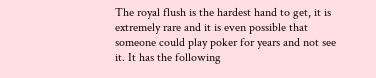The royal flush is the hardest hand to get, it is extremely rare and it is even possible that someone could play poker for years and not see it. It has the following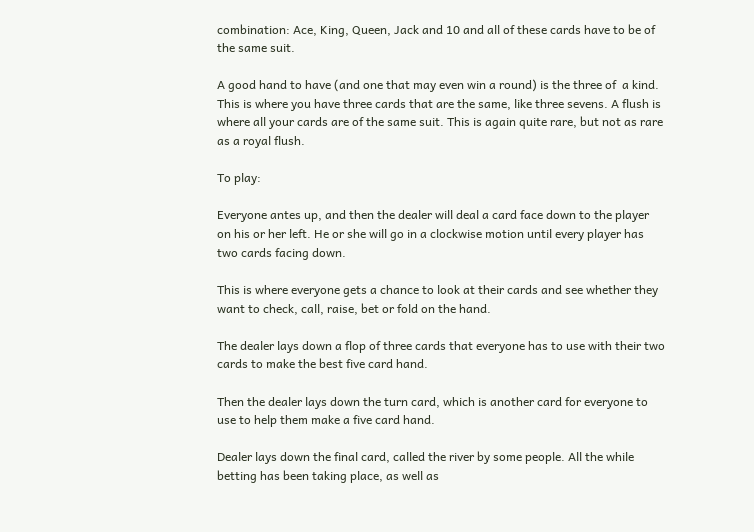combination: Ace, King, Queen, Jack and 10 and all of these cards have to be of the same suit.

A good hand to have (and one that may even win a round) is the three of  a kind. This is where you have three cards that are the same, like three sevens. A flush is where all your cards are of the same suit. This is again quite rare, but not as rare as a royal flush.

To play:

Everyone antes up, and then the dealer will deal a card face down to the player on his or her left. He or she will go in a clockwise motion until every player has two cards facing down.

This is where everyone gets a chance to look at their cards and see whether they want to check, call, raise, bet or fold on the hand.

The dealer lays down a flop of three cards that everyone has to use with their two cards to make the best five card hand.

Then the dealer lays down the turn card, which is another card for everyone to use to help them make a five card hand.

Dealer lays down the final card, called the river by some people. All the while betting has been taking place, as well as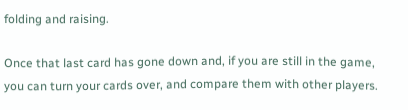folding and raising.

Once that last card has gone down and, if you are still in the game, you can turn your cards over, and compare them with other players.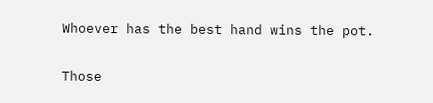Whoever has the best hand wins the pot.

Those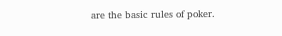are the basic rules of poker.